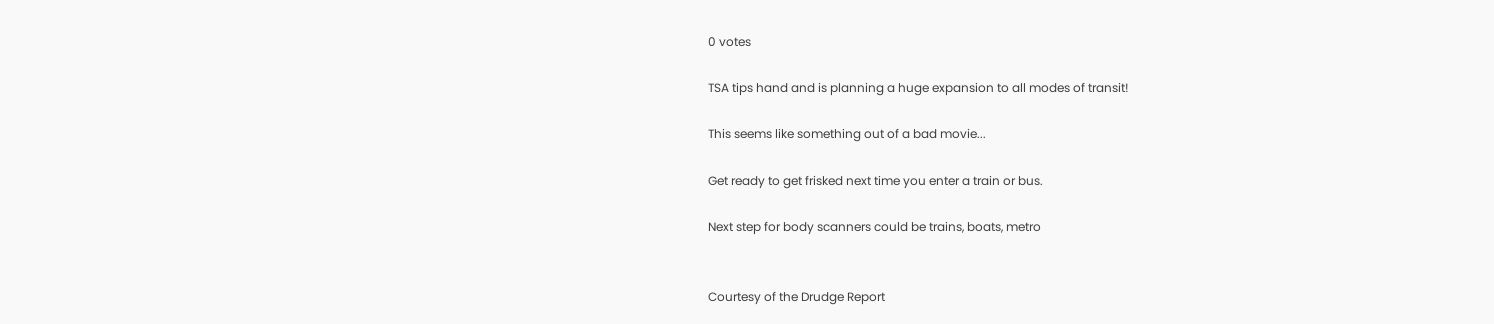0 votes

TSA tips hand and is planning a huge expansion to all modes of transit!

This seems like something out of a bad movie...

Get ready to get frisked next time you enter a train or bus.

Next step for body scanners could be trains, boats, metro


Courtesy of the Drudge Report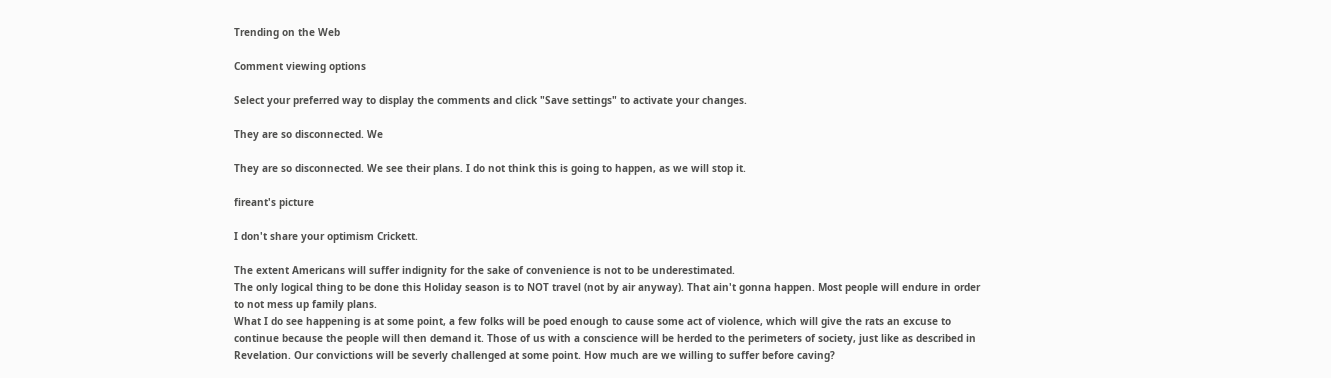Trending on the Web

Comment viewing options

Select your preferred way to display the comments and click "Save settings" to activate your changes.

They are so disconnected. We

They are so disconnected. We see their plans. I do not think this is going to happen, as we will stop it.

fireant's picture

I don't share your optimism Crickett.

The extent Americans will suffer indignity for the sake of convenience is not to be underestimated.
The only logical thing to be done this Holiday season is to NOT travel (not by air anyway). That ain't gonna happen. Most people will endure in order to not mess up family plans.
What I do see happening is at some point, a few folks will be poed enough to cause some act of violence, which will give the rats an excuse to continue because the people will then demand it. Those of us with a conscience will be herded to the perimeters of society, just like as described in Revelation. Our convictions will be severly challenged at some point. How much are we willing to suffer before caving?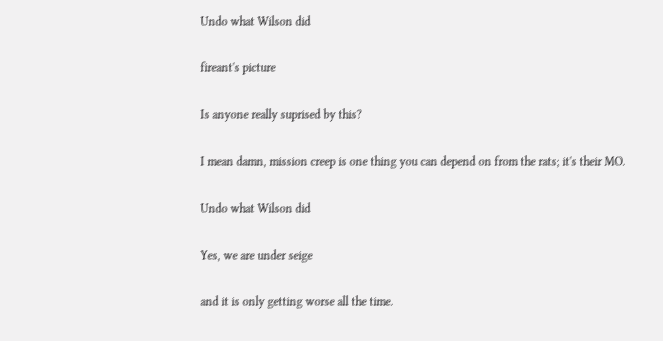Undo what Wilson did

fireant's picture

Is anyone really suprised by this?

I mean damn, mission creep is one thing you can depend on from the rats; it's their MO.

Undo what Wilson did

Yes, we are under seige

and it is only getting worse all the time.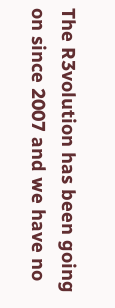The R3volution has been going on since 2007 and we have no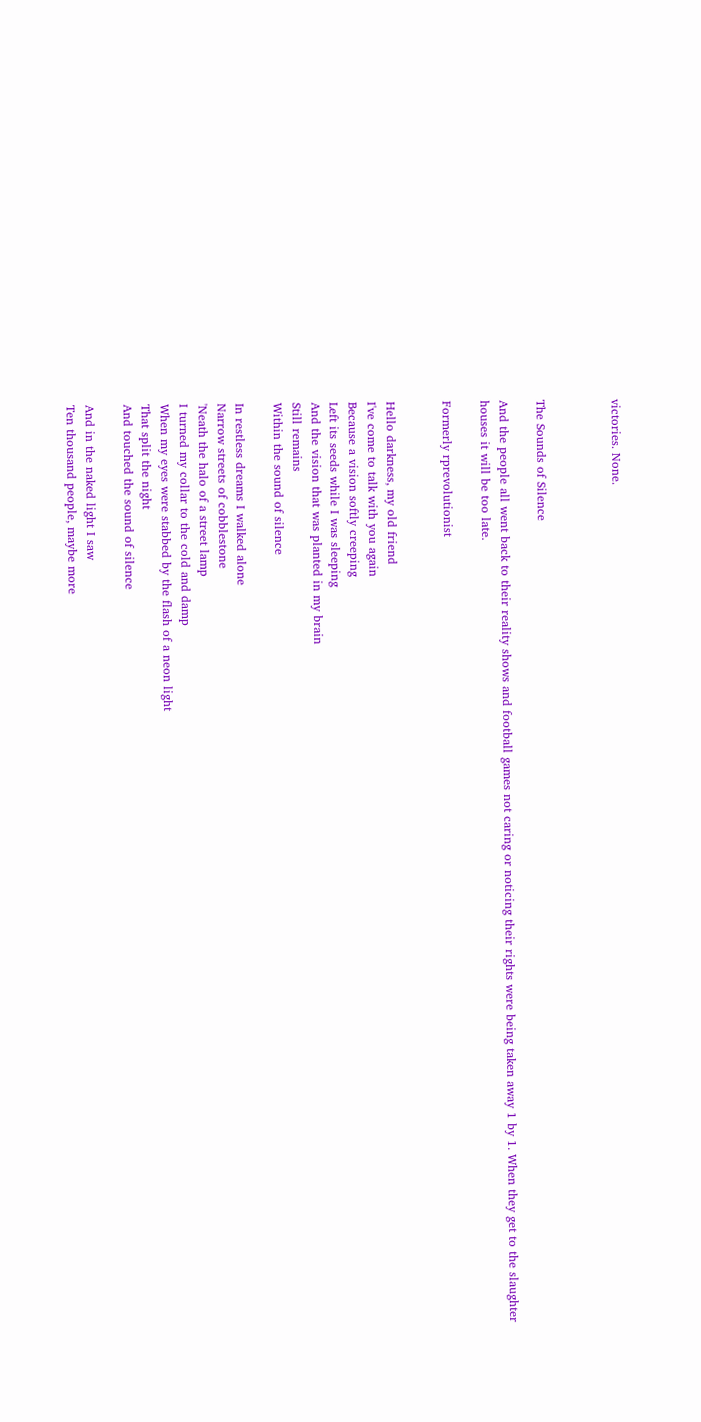victories. None.



The Sounds of Silence

And the people all went back to their reality shows and football games not caring or noticing their rights were being taken away 1 by 1. When they get to the slaughter houses it will be too late.

Formerly rprevolutionist


Hello darkness, my old friend
I've come to talk with you again
Because a vision softly creeping
Left its seeds while I was sleeping
And the vision that was planted in my brain
Still remains
Within the sound of silence

In restless dreams I walked alone
Narrow streets of cobblestone
'Neath the halo of a street lamp
I turned my collar to the cold and damp
When my eyes were stabbed by the flash of a neon light
That split the night
And touched the sound of silence

And in the naked light I saw
Ten thousand people, maybe more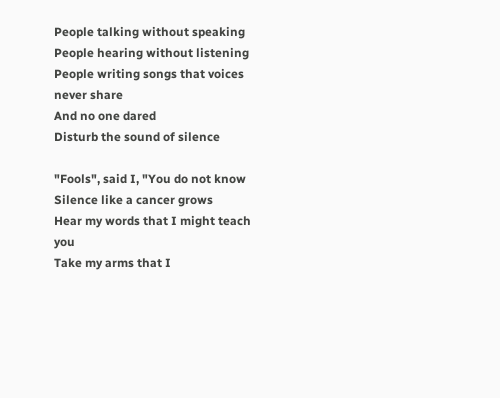People talking without speaking
People hearing without listening
People writing songs that voices never share
And no one dared
Disturb the sound of silence

"Fools", said I, "You do not know
Silence like a cancer grows
Hear my words that I might teach you
Take my arms that I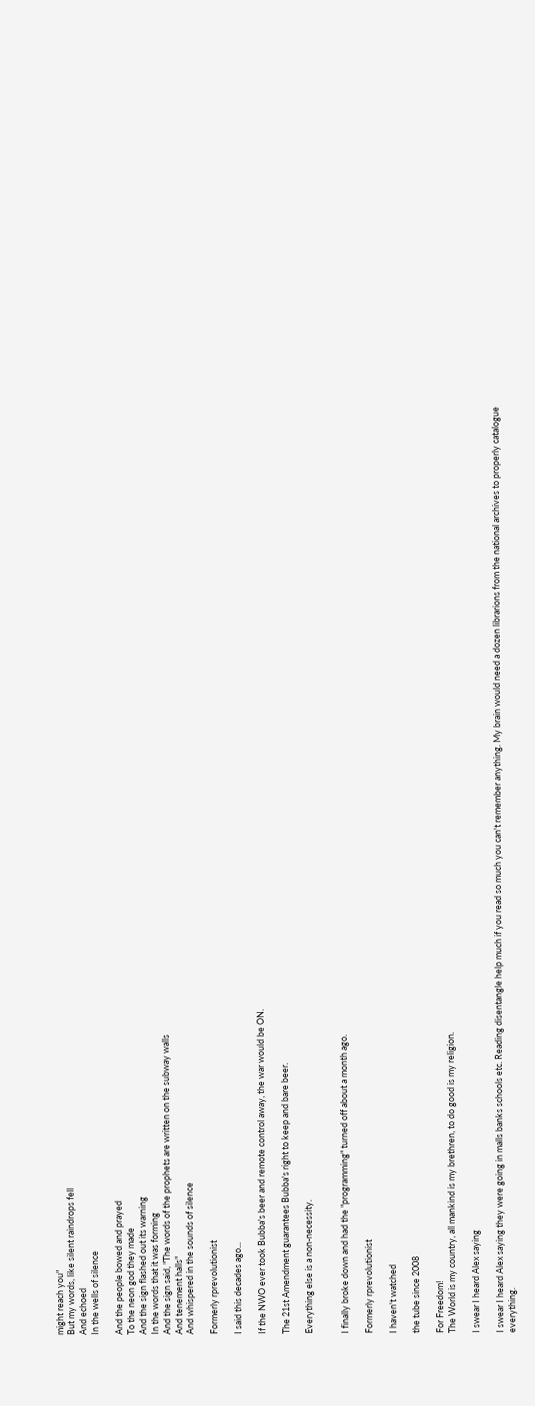might reach you"
But my words, like silent raindrops fell
And echoed
In the wells of silence

And the people bowed and prayed
To the neon god they made
And the sign flashed out its warning
In the words that it was forming
And the sign said, "The words of the prophets are written on the subway walls
And tenement halls"
And whispered in the sounds of silence

Formerly rprevolutionist

I said this decades ago...

If the NWO ever took Bubba's beer and remote control away, the war would be ON.

The 21st Amendment guarantees Bubba's right to keep and bare beer.

Everything else is a non-necessity.


I finally broke down and had the "programming" turned off about a month ago.

Formerly rprevolutionist

I haven't watched

the tube since 2008

For Freedom!
The World is my country, all mankind is my brethren, to do good is my religion.

I swear I heard Alex saying

I swear I heard Alex saying they were going in malls banks schools etc. Reading disentangle help much if you read so much you can't remember anything. My brain would need a dozen librarions from the national archives to properly catalogue everything.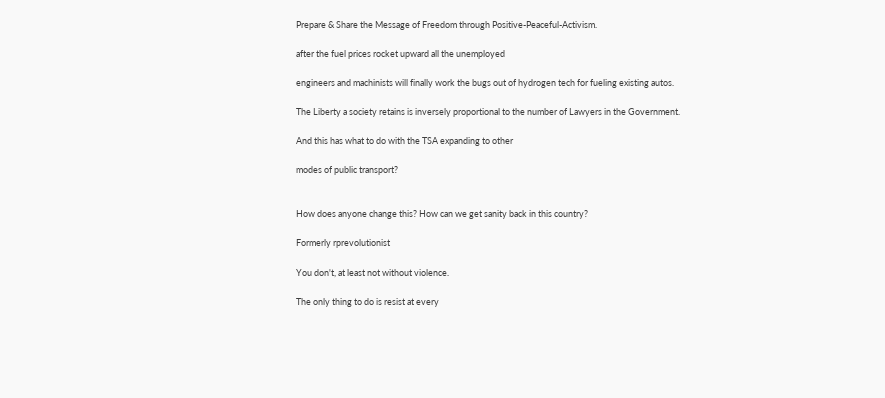Prepare & Share the Message of Freedom through Positive-Peaceful-Activism.

after the fuel prices rocket upward all the unemployed

engineers and machinists will finally work the bugs out of hydrogen tech for fueling existing autos.

The Liberty a society retains is inversely proportional to the number of Lawyers in the Government.

And this has what to do with the TSA expanding to other

modes of public transport?


How does anyone change this? How can we get sanity back in this country?

Formerly rprevolutionist

You don't, at least not without violence.

The only thing to do is resist at every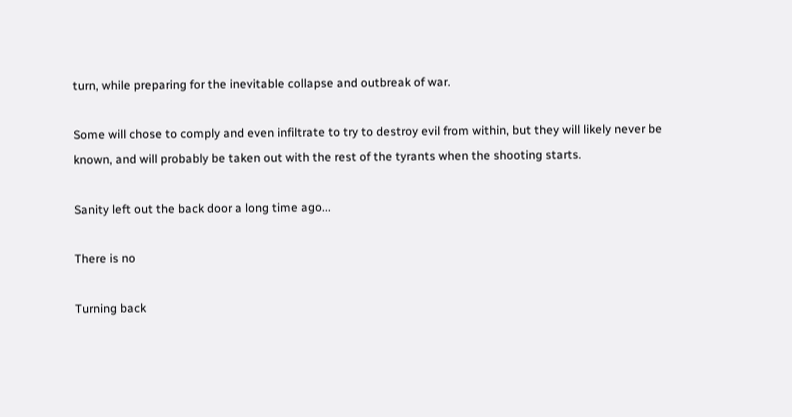turn, while preparing for the inevitable collapse and outbreak of war.

Some will chose to comply and even infiltrate to try to destroy evil from within, but they will likely never be known, and will probably be taken out with the rest of the tyrants when the shooting starts.

Sanity left out the back door a long time ago...

There is no

Turning back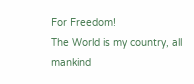For Freedom!
The World is my country, all mankind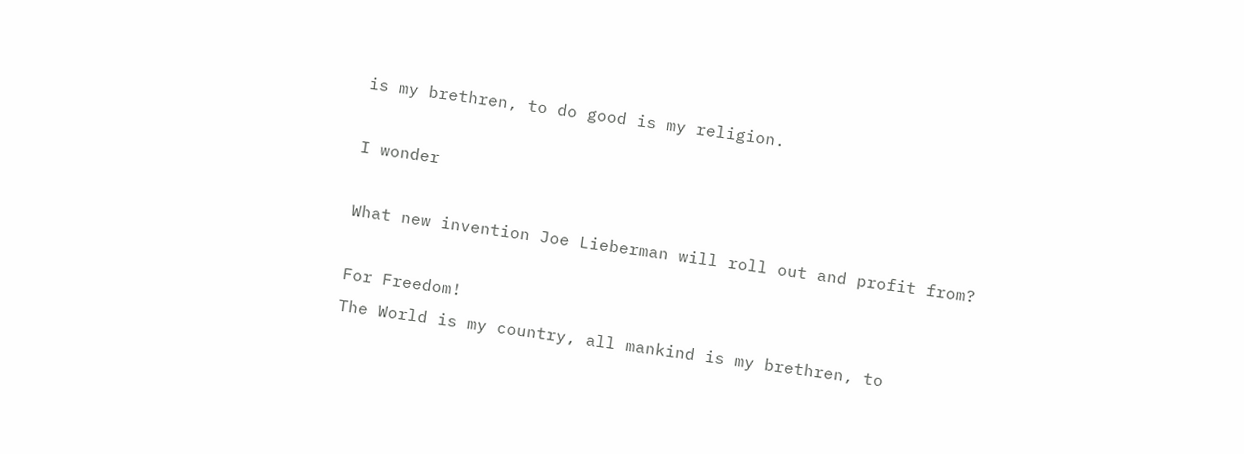is my brethren, to do good is my religion.

I wonder

What new invention Joe Lieberman will roll out and profit from?

For Freedom!
The World is my country, all mankind is my brethren, to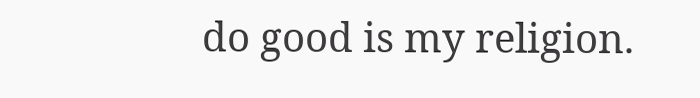do good is my religion.